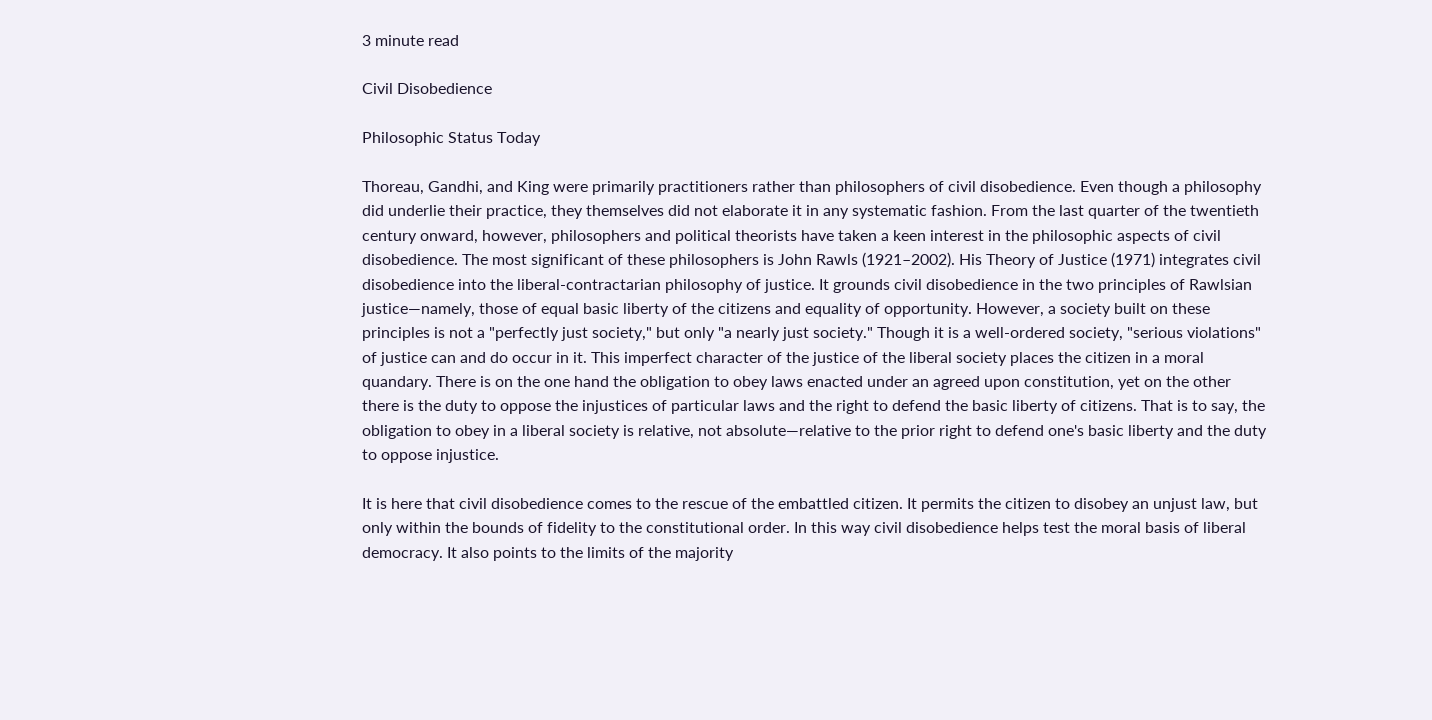3 minute read

Civil Disobedience

Philosophic Status Today

Thoreau, Gandhi, and King were primarily practitioners rather than philosophers of civil disobedience. Even though a philosophy did underlie their practice, they themselves did not elaborate it in any systematic fashion. From the last quarter of the twentieth century onward, however, philosophers and political theorists have taken a keen interest in the philosophic aspects of civil disobedience. The most significant of these philosophers is John Rawls (1921–2002). His Theory of Justice (1971) integrates civil disobedience into the liberal-contractarian philosophy of justice. It grounds civil disobedience in the two principles of Rawlsian justice—namely, those of equal basic liberty of the citizens and equality of opportunity. However, a society built on these principles is not a "perfectly just society," but only "a nearly just society." Though it is a well-ordered society, "serious violations" of justice can and do occur in it. This imperfect character of the justice of the liberal society places the citizen in a moral quandary. There is on the one hand the obligation to obey laws enacted under an agreed upon constitution, yet on the other there is the duty to oppose the injustices of particular laws and the right to defend the basic liberty of citizens. That is to say, the obligation to obey in a liberal society is relative, not absolute—relative to the prior right to defend one's basic liberty and the duty to oppose injustice.

It is here that civil disobedience comes to the rescue of the embattled citizen. It permits the citizen to disobey an unjust law, but only within the bounds of fidelity to the constitutional order. In this way civil disobedience helps test the moral basis of liberal democracy. It also points to the limits of the majority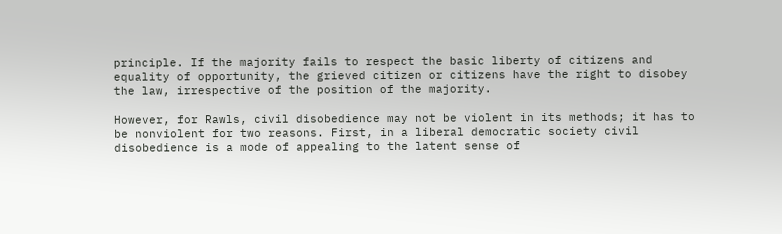principle. If the majority fails to respect the basic liberty of citizens and equality of opportunity, the grieved citizen or citizens have the right to disobey the law, irrespective of the position of the majority.

However, for Rawls, civil disobedience may not be violent in its methods; it has to be nonviolent for two reasons. First, in a liberal democratic society civil disobedience is a mode of appealing to the latent sense of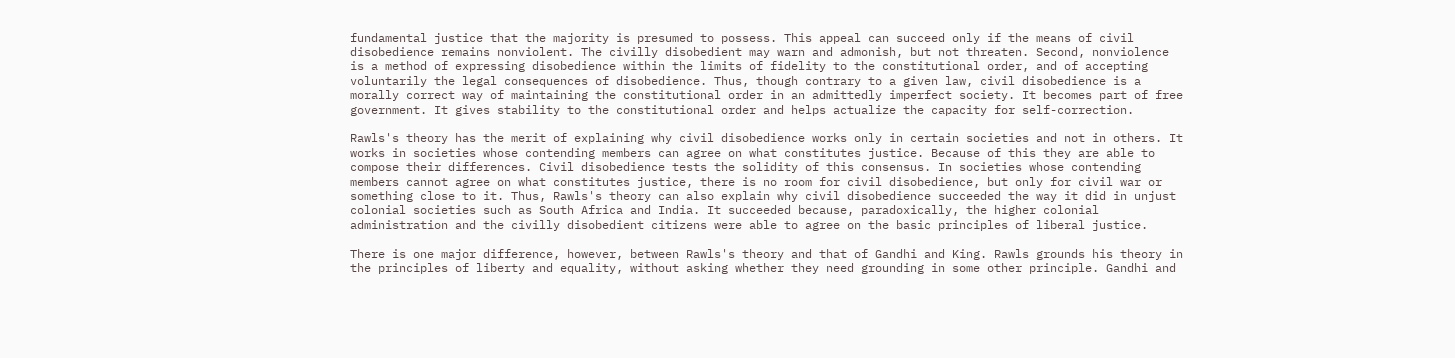fundamental justice that the majority is presumed to possess. This appeal can succeed only if the means of civil disobedience remains nonviolent. The civilly disobedient may warn and admonish, but not threaten. Second, nonviolence is a method of expressing disobedience within the limits of fidelity to the constitutional order, and of accepting voluntarily the legal consequences of disobedience. Thus, though contrary to a given law, civil disobedience is a morally correct way of maintaining the constitutional order in an admittedly imperfect society. It becomes part of free government. It gives stability to the constitutional order and helps actualize the capacity for self-correction.

Rawls's theory has the merit of explaining why civil disobedience works only in certain societies and not in others. It works in societies whose contending members can agree on what constitutes justice. Because of this they are able to compose their differences. Civil disobedience tests the solidity of this consensus. In societies whose contending members cannot agree on what constitutes justice, there is no room for civil disobedience, but only for civil war or something close to it. Thus, Rawls's theory can also explain why civil disobedience succeeded the way it did in unjust colonial societies such as South Africa and India. It succeeded because, paradoxically, the higher colonial administration and the civilly disobedient citizens were able to agree on the basic principles of liberal justice.

There is one major difference, however, between Rawls's theory and that of Gandhi and King. Rawls grounds his theory in the principles of liberty and equality, without asking whether they need grounding in some other principle. Gandhi and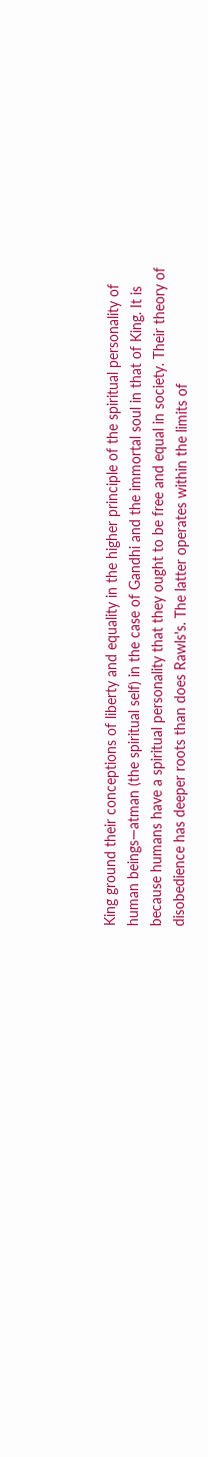King ground their conceptions of liberty and equality in the higher principle of the spiritual personality of human beings—atman (the spiritual self) in the case of Gandhi and the immortal soul in that of King. It is because humans have a spiritual personality that they ought to be free and equal in society. Their theory of disobedience has deeper roots than does Rawls's. The latter operates within the limits of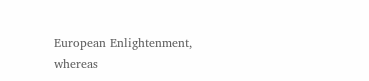European Enlightenment, whereas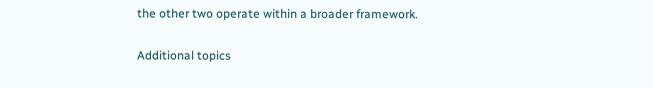the other two operate within a broader framework.

Additional topics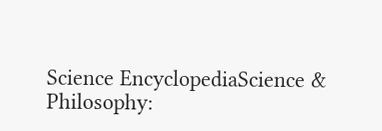Science EncyclopediaScience & Philosophy: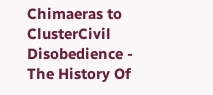Chimaeras to ClusterCivil Disobedience - The History Of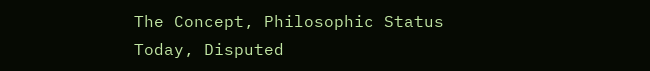The Concept, Philosophic Status Today, Disputed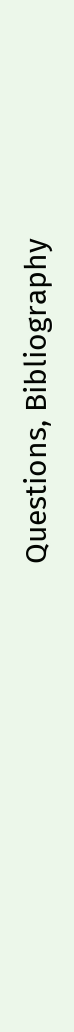Questions, Bibliography